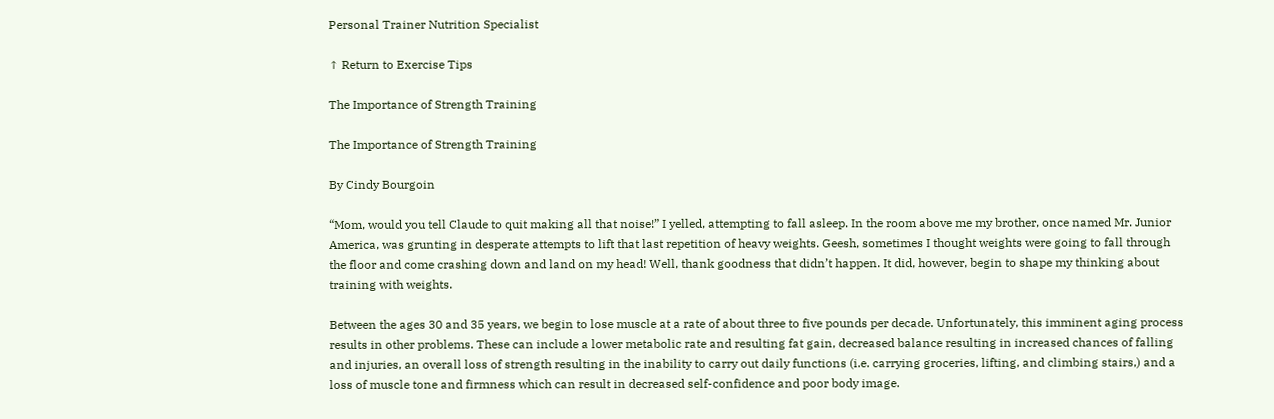Personal Trainer Nutrition Specialist

↑ Return to Exercise Tips

The Importance of Strength Training

The Importance of Strength Training

By Cindy Bourgoin

“Mom, would you tell Claude to quit making all that noise!” I yelled, attempting to fall asleep. In the room above me my brother, once named Mr. Junior America, was grunting in desperate attempts to lift that last repetition of heavy weights. Geesh, sometimes I thought weights were going to fall through the floor and come crashing down and land on my head! Well, thank goodness that didn’t happen. It did, however, begin to shape my thinking about training with weights.

Between the ages 30 and 35 years, we begin to lose muscle at a rate of about three to five pounds per decade. Unfortunately, this imminent aging process results in other problems. These can include a lower metabolic rate and resulting fat gain, decreased balance resulting in increased chances of falling and injuries, an overall loss of strength resulting in the inability to carry out daily functions (i.e. carrying groceries, lifting, and climbing stairs,) and a loss of muscle tone and firmness which can result in decreased self-confidence and poor body image.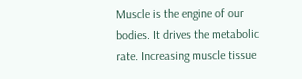Muscle is the engine of our bodies. It drives the metabolic rate. Increasing muscle tissue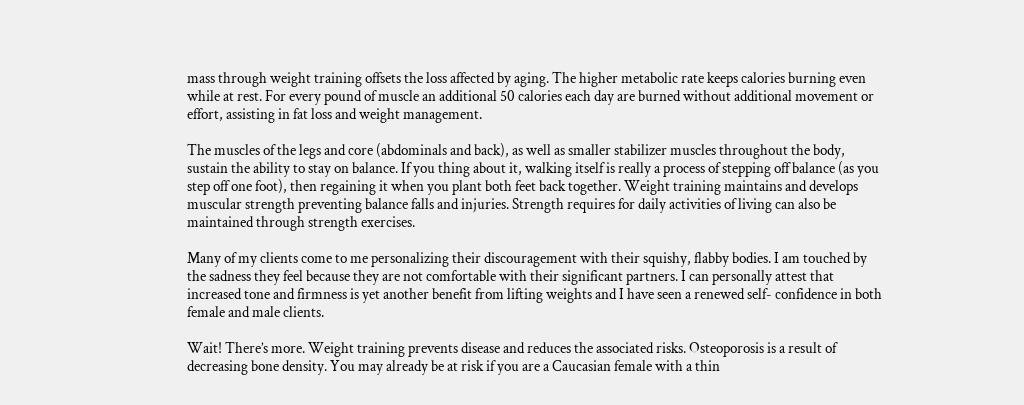mass through weight training offsets the loss affected by aging. The higher metabolic rate keeps calories burning even while at rest. For every pound of muscle an additional 50 calories each day are burned without additional movement or effort, assisting in fat loss and weight management.

The muscles of the legs and core (abdominals and back), as well as smaller stabilizer muscles throughout the body, sustain the ability to stay on balance. If you thing about it, walking itself is really a process of stepping off balance (as you step off one foot), then regaining it when you plant both feet back together. Weight training maintains and develops muscular strength preventing balance falls and injuries. Strength requires for daily activities of living can also be maintained through strength exercises.

Many of my clients come to me personalizing their discouragement with their squishy, flabby bodies. I am touched by the sadness they feel because they are not comfortable with their significant partners. I can personally attest that increased tone and firmness is yet another benefit from lifting weights and I have seen a renewed self- confidence in both female and male clients.

Wait! There’s more. Weight training prevents disease and reduces the associated risks. Osteoporosis is a result of decreasing bone density. You may already be at risk if you are a Caucasian female with a thin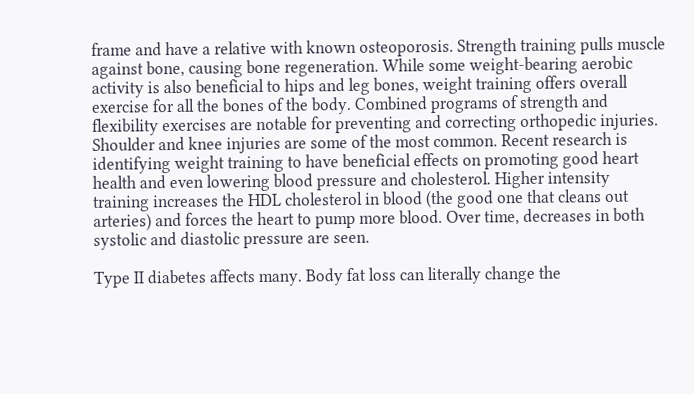frame and have a relative with known osteoporosis. Strength training pulls muscle against bone, causing bone regeneration. While some weight-bearing aerobic activity is also beneficial to hips and leg bones, weight training offers overall exercise for all the bones of the body. Combined programs of strength and flexibility exercises are notable for preventing and correcting orthopedic injuries. Shoulder and knee injuries are some of the most common. Recent research is identifying weight training to have beneficial effects on promoting good heart health and even lowering blood pressure and cholesterol. Higher intensity training increases the HDL cholesterol in blood (the good one that cleans out arteries) and forces the heart to pump more blood. Over time, decreases in both systolic and diastolic pressure are seen.

Type II diabetes affects many. Body fat loss can literally change the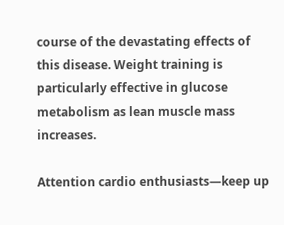course of the devastating effects of this disease. Weight training is particularly effective in glucose metabolism as lean muscle mass increases.

Attention cardio enthusiasts—keep up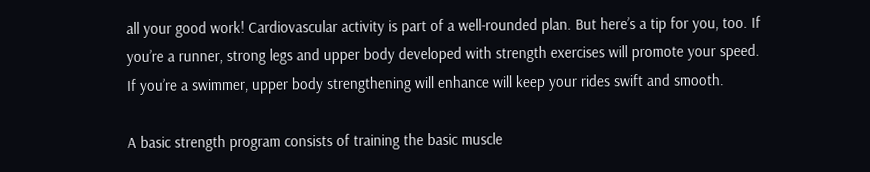all your good work! Cardiovascular activity is part of a well-rounded plan. But here’s a tip for you, too. If you’re a runner, strong legs and upper body developed with strength exercises will promote your speed. If you’re a swimmer, upper body strengthening will enhance will keep your rides swift and smooth.

A basic strength program consists of training the basic muscle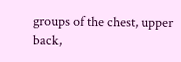groups of the chest, upper back,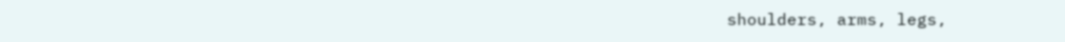shoulders, arms, legs,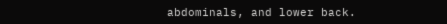abdominals, and lower back.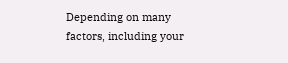Depending on many factors, including your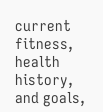current fitness, health history, and goals,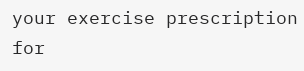your exercise prescription for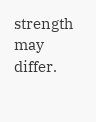strength may differ.